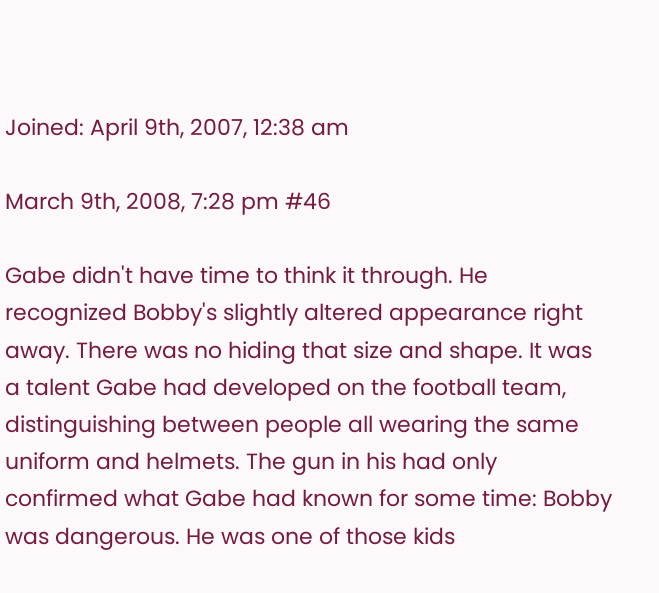Joined: April 9th, 2007, 12:38 am

March 9th, 2008, 7:28 pm #46

Gabe didn't have time to think it through. He recognized Bobby's slightly altered appearance right away. There was no hiding that size and shape. It was a talent Gabe had developed on the football team, distinguishing between people all wearing the same uniform and helmets. The gun in his had only confirmed what Gabe had known for some time: Bobby was dangerous. He was one of those kids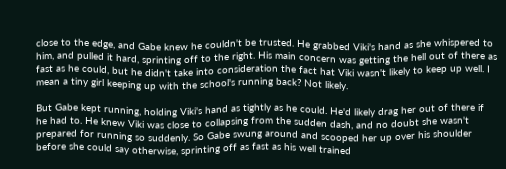close to the edge, and Gabe knew he couldn't be trusted. He grabbed Viki's hand as she whispered to him, and pulled it hard, sprinting off to the right. His main concern was getting the hell out of there as fast as he could, but he didn't take into consideration the fact hat Viki wasn't likely to keep up well. I mean a tiny girl keeping up with the school's running back? Not likely.

But Gabe kept running, holding Viki's hand as tightly as he could. He'd likely drag her out of there if he had to. He knew Viki was close to collapsing from the sudden dash, and no doubt she wasn't prepared for running so suddenly. So Gabe swung around and scooped her up over his shoulder before she could say otherwise, sprinting off as fast as his well trained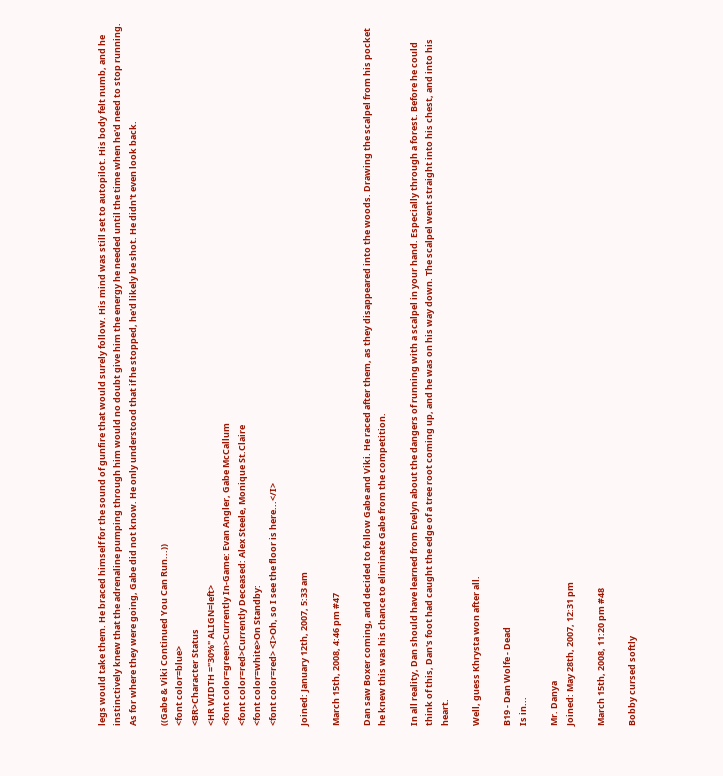legs would take them. He braced himself for the sound of gunfire that would surely follow. His mind was still set to autopilot. His body felt numb, and he instinctively knew that the adrenaline pumping through him would no doubt give him the energy he needed until the time when he'd need to stop running. As for where they were going, Gabe did not know. He only understood that if he stopped, he'd likely be shot. He didn't even look back.

((Gabe & Viki Continued You Can Run...))
<font color=blue>
<BR>Character Status
<HR WIDTH ="30%" ALIGN=left>
<font color=green>Currently In-Game: Evan Angler, Gabe McCallum
<font color=red>Currently Deceased: Alex Steele, Monique St.Claire
<font color=white>On Standby:
<font color=red> <I>Oh, so I see the floor is here...</I>

Joined: January 12th, 2007, 5:33 am

March 15th, 2008, 4:46 pm #47

Dan saw Boxer coming, and decided to follow Gabe and Viki. He raced after them, as they disappeared into the woods. Drawing the scalpel from his pocket he knew this was his chance to eliminate Gabe from the competition.

In all reality, Dan should have learned from Evelyn about the dangers of running with a scalpel in your hand. Especially through a forest. Before he could think of this, Dan's foot had caught the edge of a tree root coming up, and he was on his way down. The scalpel went straight into his chest, and into his heart.

Well, guess Khrysta won after all.

B19 - Dan Wolfe - Dead
Is in...

Mr. Danya
Joined: May 28th, 2007, 12:31 pm

March 15th, 2008, 11:20 pm #48

Bobby cursed softly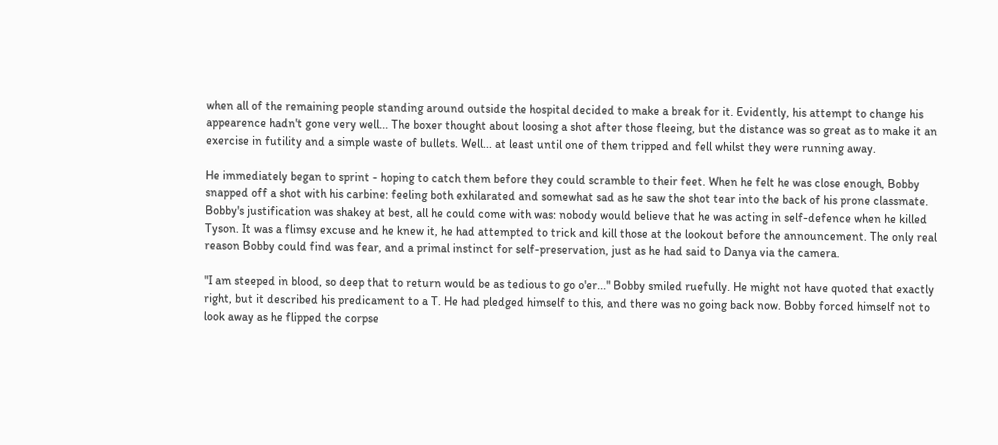when all of the remaining people standing around outside the hospital decided to make a break for it. Evidently, his attempt to change his appearence hadn't gone very well... The boxer thought about loosing a shot after those fleeing, but the distance was so great as to make it an exercise in futility and a simple waste of bullets. Well... at least until one of them tripped and fell whilst they were running away.

He immediately began to sprint - hoping to catch them before they could scramble to their feet. When he felt he was close enough, Bobby snapped off a shot with his carbine: feeling both exhilarated and somewhat sad as he saw the shot tear into the back of his prone classmate. Bobby's justification was shakey at best, all he could come with was: nobody would believe that he was acting in self-defence when he killed Tyson. It was a flimsy excuse and he knew it, he had attempted to trick and kill those at the lookout before the announcement. The only real reason Bobby could find was fear, and a primal instinct for self-preservation, just as he had said to Danya via the camera.

"I am steeped in blood, so deep that to return would be as tedious to go o'er..." Bobby smiled ruefully. He might not have quoted that exactly right, but it described his predicament to a T. He had pledged himself to this, and there was no going back now. Bobby forced himself not to look away as he flipped the corpse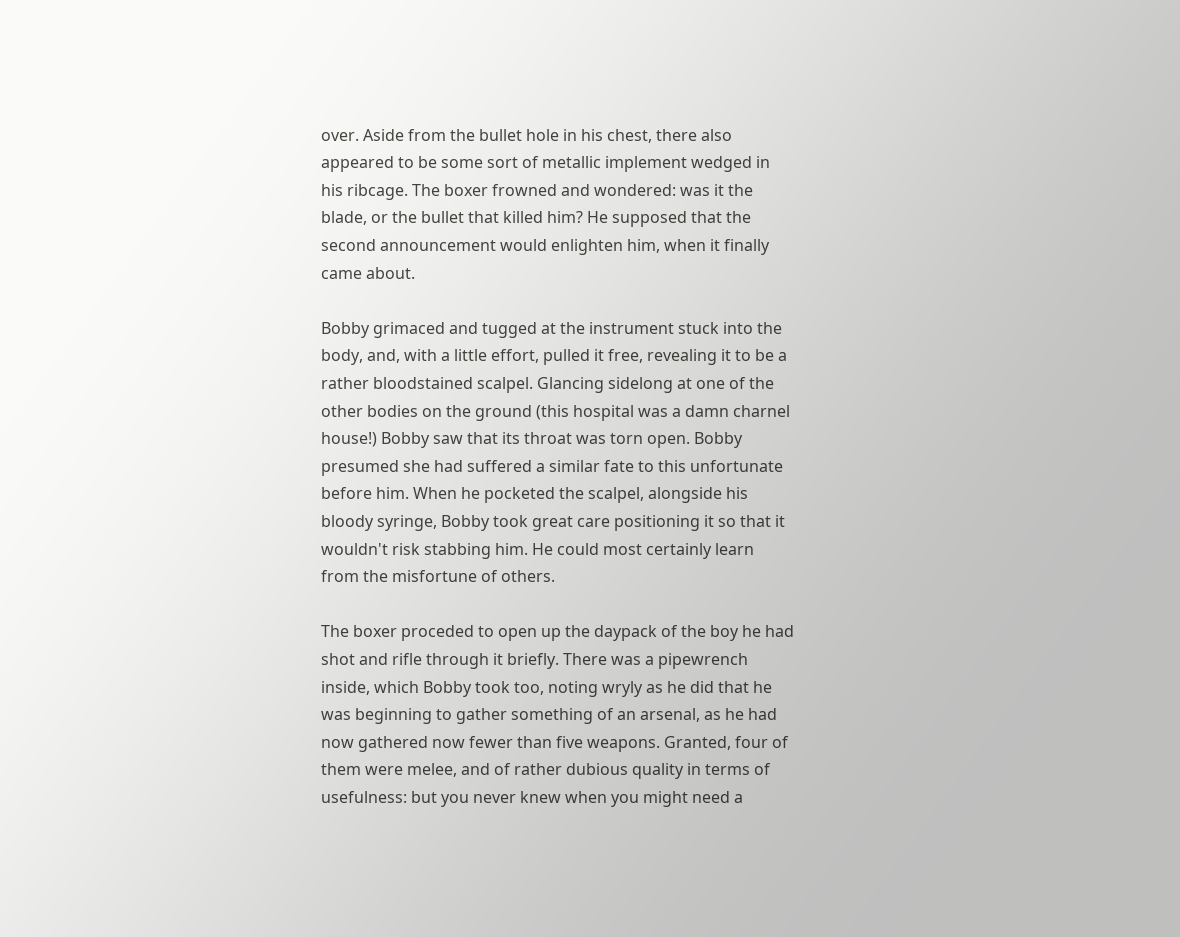over. Aside from the bullet hole in his chest, there also appeared to be some sort of metallic implement wedged in his ribcage. The boxer frowned and wondered: was it the blade, or the bullet that killed him? He supposed that the second announcement would enlighten him, when it finally came about.

Bobby grimaced and tugged at the instrument stuck into the body, and, with a little effort, pulled it free, revealing it to be a rather bloodstained scalpel. Glancing sidelong at one of the other bodies on the ground (this hospital was a damn charnel house!) Bobby saw that its throat was torn open. Bobby presumed she had suffered a similar fate to this unfortunate before him. When he pocketed the scalpel, alongside his bloody syringe, Bobby took great care positioning it so that it wouldn't risk stabbing him. He could most certainly learn from the misfortune of others.

The boxer proceded to open up the daypack of the boy he had shot and rifle through it briefly. There was a pipewrench inside, which Bobby took too, noting wryly as he did that he was beginning to gather something of an arsenal, as he had now gathered now fewer than five weapons. Granted, four of them were melee, and of rather dubious quality in terms of usefulness: but you never knew when you might need a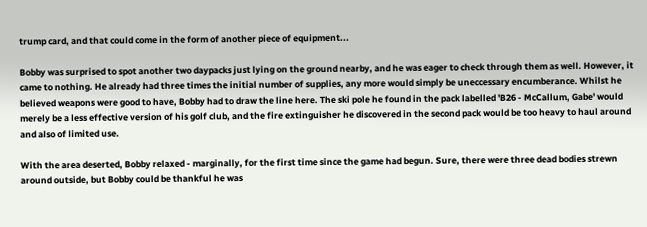trump card, and that could come in the form of another piece of equipment...

Bobby was surprised to spot another two daypacks just lying on the ground nearby, and he was eager to check through them as well. However, it came to nothing. He already had three times the initial number of supplies, any more would simply be uneccessary encumberance. Whilst he believed weapons were good to have, Bobby had to draw the line here. The ski pole he found in the pack labelled 'B26 - McCallum, Gabe' would merely be a less effective version of his golf club, and the fire extinguisher he discovered in the second pack would be too heavy to haul around and also of limited use.

With the area deserted, Bobby relaxed - marginally, for the first time since the game had begun. Sure, there were three dead bodies strewn around outside, but Bobby could be thankful he was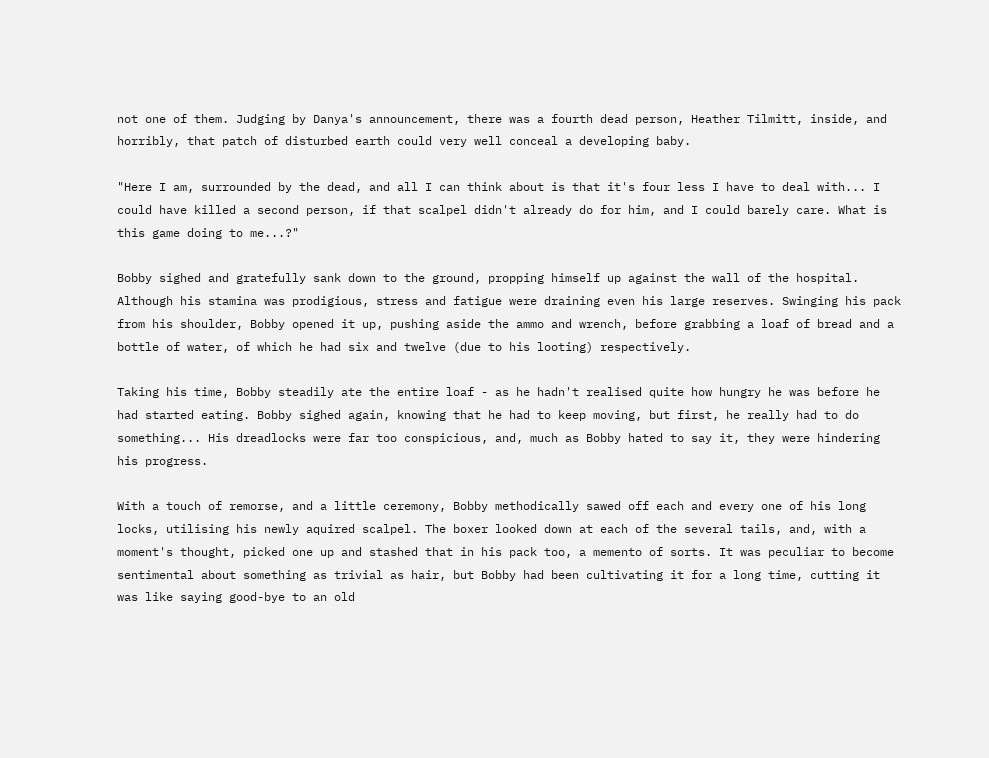not one of them. Judging by Danya's announcement, there was a fourth dead person, Heather Tilmitt, inside, and horribly, that patch of disturbed earth could very well conceal a developing baby.

"Here I am, surrounded by the dead, and all I can think about is that it's four less I have to deal with... I could have killed a second person, if that scalpel didn't already do for him, and I could barely care. What is this game doing to me...?"

Bobby sighed and gratefully sank down to the ground, propping himself up against the wall of the hospital. Although his stamina was prodigious, stress and fatigue were draining even his large reserves. Swinging his pack from his shoulder, Bobby opened it up, pushing aside the ammo and wrench, before grabbing a loaf of bread and a bottle of water, of which he had six and twelve (due to his looting) respectively.

Taking his time, Bobby steadily ate the entire loaf - as he hadn't realised quite how hungry he was before he had started eating. Bobby sighed again, knowing that he had to keep moving, but first, he really had to do something... His dreadlocks were far too conspicious, and, much as Bobby hated to say it, they were hindering his progress.

With a touch of remorse, and a little ceremony, Bobby methodically sawed off each and every one of his long locks, utilising his newly aquired scalpel. The boxer looked down at each of the several tails, and, with a moment's thought, picked one up and stashed that in his pack too, a memento of sorts. It was peculiar to become sentimental about something as trivial as hair, but Bobby had been cultivating it for a long time, cutting it was like saying good-bye to an old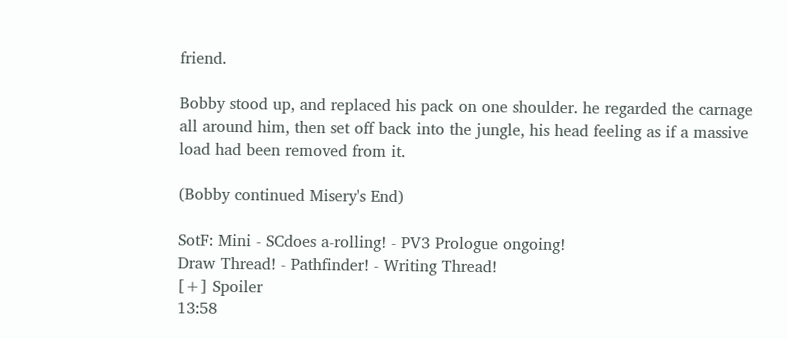friend.

Bobby stood up, and replaced his pack on one shoulder. he regarded the carnage all around him, then set off back into the jungle, his head feeling as if a massive load had been removed from it.

(Bobby continued Misery's End)

SotF: Mini - SCdoes a-rolling! - PV3 Prologue ongoing!
Draw Thread! - Pathfinder! - Writing Thread!
[+] Spoiler
13:58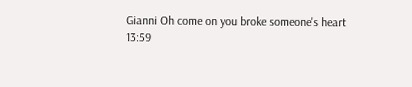Gianni Oh come on you broke someone's heart
13:59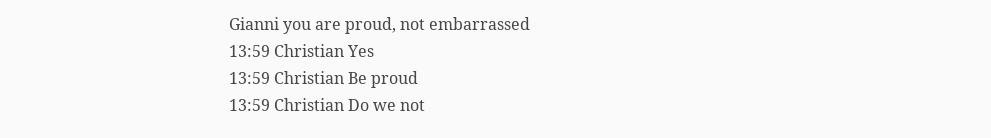Gianni you are proud, not embarrassed
13:59 Christian Yes
13:59 Christian Be proud
13:59 Christian Do we not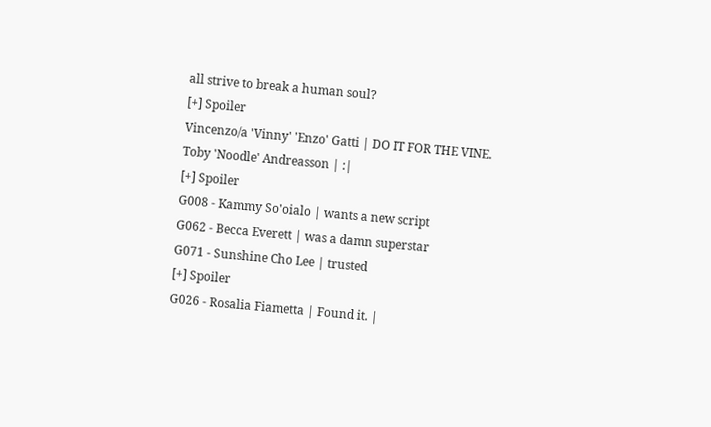all strive to break a human soul?
[+] Spoiler
Vincenzo/a 'Vinny' 'Enzo' Gatti | DO IT FOR THE VINE.
Toby 'Noodle' Andreasson | :|
[+] Spoiler
G008 - Kammy So'oialo | wants a new script
G062 - Becca Everett | was a damn superstar
G071 - Sunshine Cho Lee | trusted
[+] Spoiler
G026 - Rosalia Fiametta | Found it. |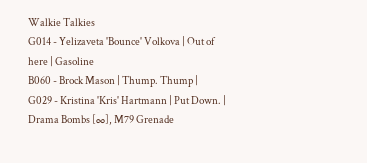Walkie Talkies
G014 - Yelizaveta 'Bounce' Volkova | Out of here | Gasoline
B060 - Brock Mason | Thump. Thump |
G029 - Kristina 'Kris' Hartmann | Put Down. | Drama Bombs [∞], M79 Grenade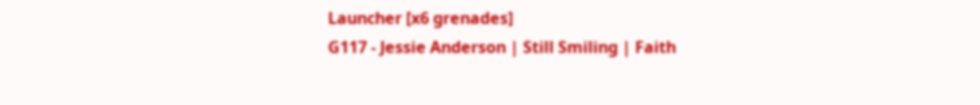Launcher [x6 grenades]
G117 - Jessie Anderson | Still Smiling | Faith